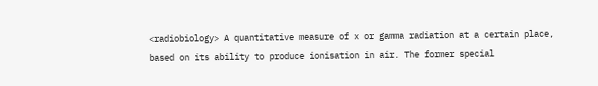<radiobiology> A quantitative measure of x or gamma radiation at a certain place, based on its ability to produce ionisation in air. The former special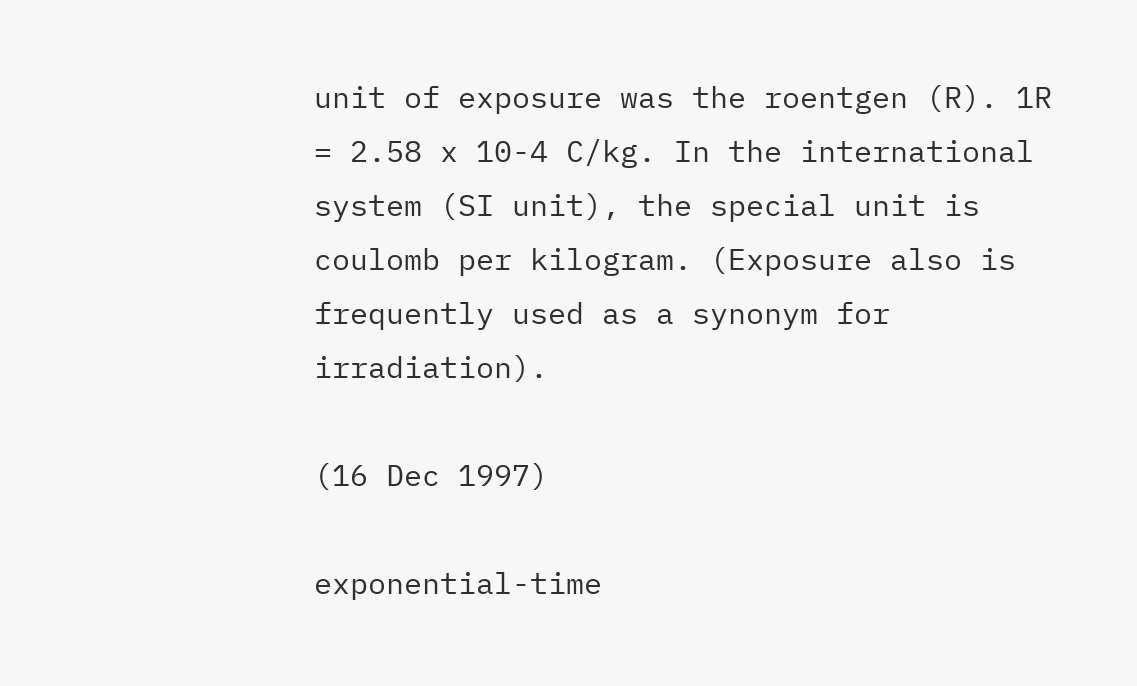unit of exposure was the roentgen (R). 1R = 2.58 x 10-4 C/kg. In the international system (SI unit), the special unit is coulomb per kilogram. (Exposure also is frequently used as a synonym for irradiation).

(16 Dec 1997)

exponential-time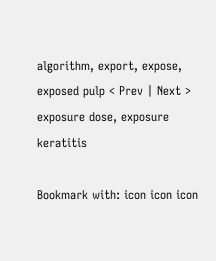algorithm, export, expose, exposed pulp < Prev | Next > exposure dose, exposure keratitis

Bookmark with: icon icon icon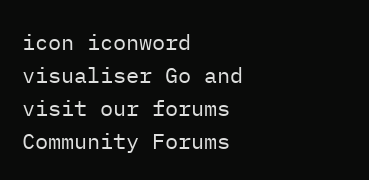icon iconword visualiser Go and visit our forums Community Forums